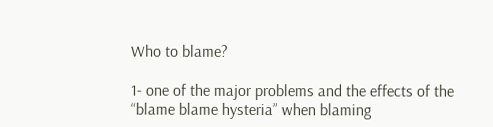Who to blame?

1- one of the major problems and the effects of the “blame blame hysteria” when blaming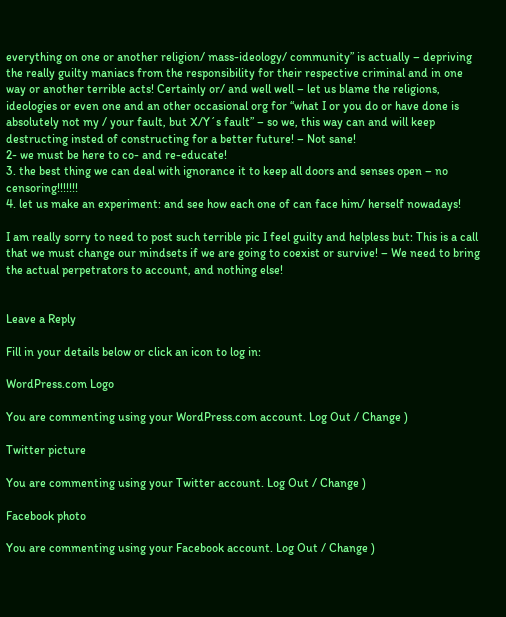everything on one or another religion/ mass-ideology/ community” is actually – depriving the really guilty maniacs from the responsibility for their respective criminal and in one way or another terrible acts! Certainly or/ and well well – let us blame the religions, ideologies or even one and an other occasional org for “what I or you do or have done is absolutely not my / your fault, but X/Y´s fault” – so we, this way can and will keep destructing insted of constructing for a better future! – Not sane!
2- we must be here to co- and re-educate!
3. the best thing we can deal with ignorance it to keep all doors and senses open – no censoring!!!!!!!
4. let us make an experiment: and see how each one of can face him/ herself nowadays!

I am really sorry to need to post such terrible pic I feel guilty and helpless but: This is a call that we must change our mindsets if we are going to coexist or survive! – We need to bring the actual perpetrators to account, and nothing else!


Leave a Reply

Fill in your details below or click an icon to log in:

WordPress.com Logo

You are commenting using your WordPress.com account. Log Out / Change )

Twitter picture

You are commenting using your Twitter account. Log Out / Change )

Facebook photo

You are commenting using your Facebook account. Log Out / Change )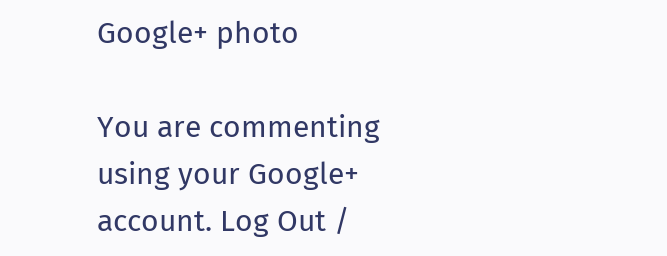Google+ photo

You are commenting using your Google+ account. Log Out /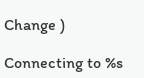Change )

Connecting to %s